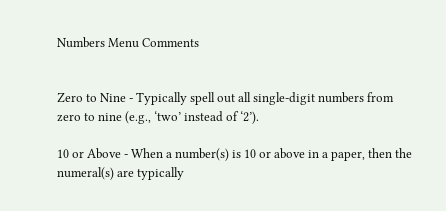Numbers Menu Comments


Zero to Nine - Typically spell out all single-digit numbers from zero to nine (e.g., ‘two’ instead of ‘2’).

10 or Above - When a number(s) is 10 or above in a paper, then the numeral(s) are typically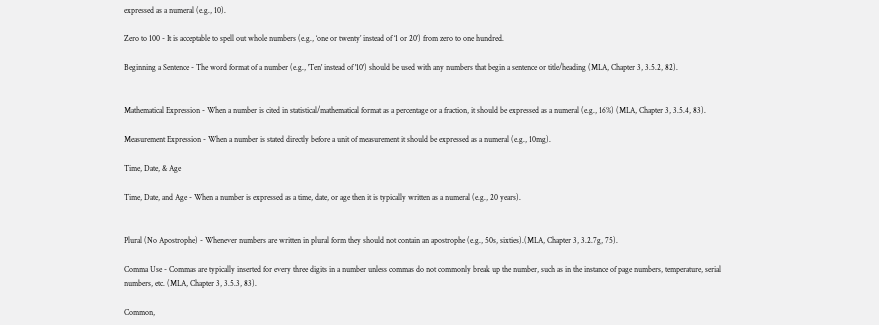expressed as a numeral (e.g., 10).

Zero to 100 - It is acceptable to spell out whole numbers (e.g., ‘one or twenty’ instead of ‘1 or 20’) from zero to one hundred.

Beginning a Sentence - The word format of a number (e.g., 'Ten' instead of '10') should be used with any numbers that begin a sentence or title/heading (MLA, Chapter 3, 3.5.2, 82).


Mathematical Expression - When a number is cited in statistical/mathematical format as a percentage or a fraction, it should be expressed as a numeral (e.g., 16%) (MLA, Chapter 3, 3.5.4, 83).

Measurement Expression - When a number is stated directly before a unit of measurement it should be expressed as a numeral (e.g., 10mg).

Time, Date, & Age

Time, Date, and Age - When a number is expressed as a time, date, or age then it is typically written as a numeral (e.g., 20 years).


Plural (No Apostrophe) - Whenever numbers are written in plural form they should not contain an apostrophe (e.g., 50s, sixties).(MLA, Chapter 3, 3.2.7g, 75).

Comma Use - Commas are typically inserted for every three digits in a number unless commas do not commonly break up the number, such as in the instance of page numbers, temperature, serial numbers, etc. (MLA, Chapter 3, 3.5.3, 83).

Common,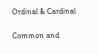Ordinal & Cardinal

Common and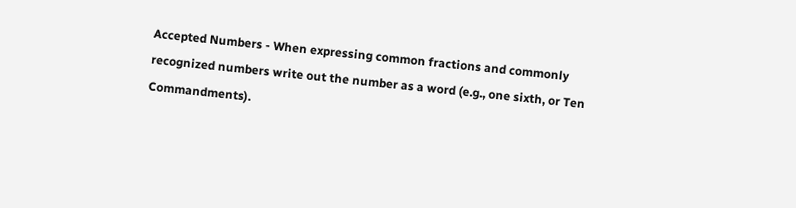Accepted Numbers - When expressing common fractions and commonly recognized numbers write out the number as a word (e.g., one sixth, or Ten Commandments).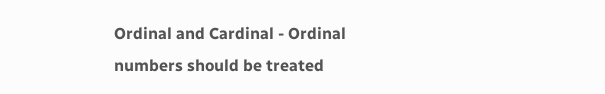Ordinal and Cardinal - Ordinal numbers should be treated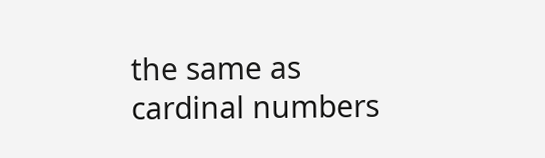the same as cardinal numbers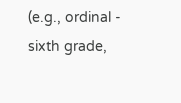(e.g., ordinal - sixth grade,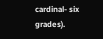cardinal- six grades).